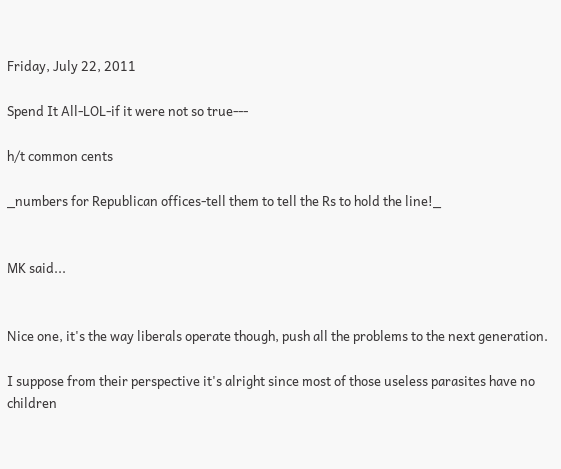Friday, July 22, 2011

Spend It All-LOL-if it were not so true---

h/t common cents

_numbers for Republican offices-tell them to tell the Rs to hold the line!_


MK said...


Nice one, it's the way liberals operate though, push all the problems to the next generation.

I suppose from their perspective it's alright since most of those useless parasites have no children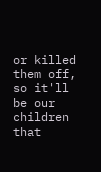or killed them off, so it'll be our children that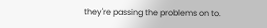they're passing the problems on to.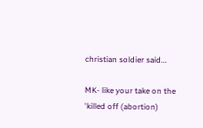christian soldier said...

MK- like your take on the 'killed off (abortion)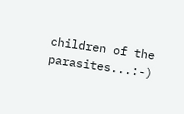children of the parasites...:-)